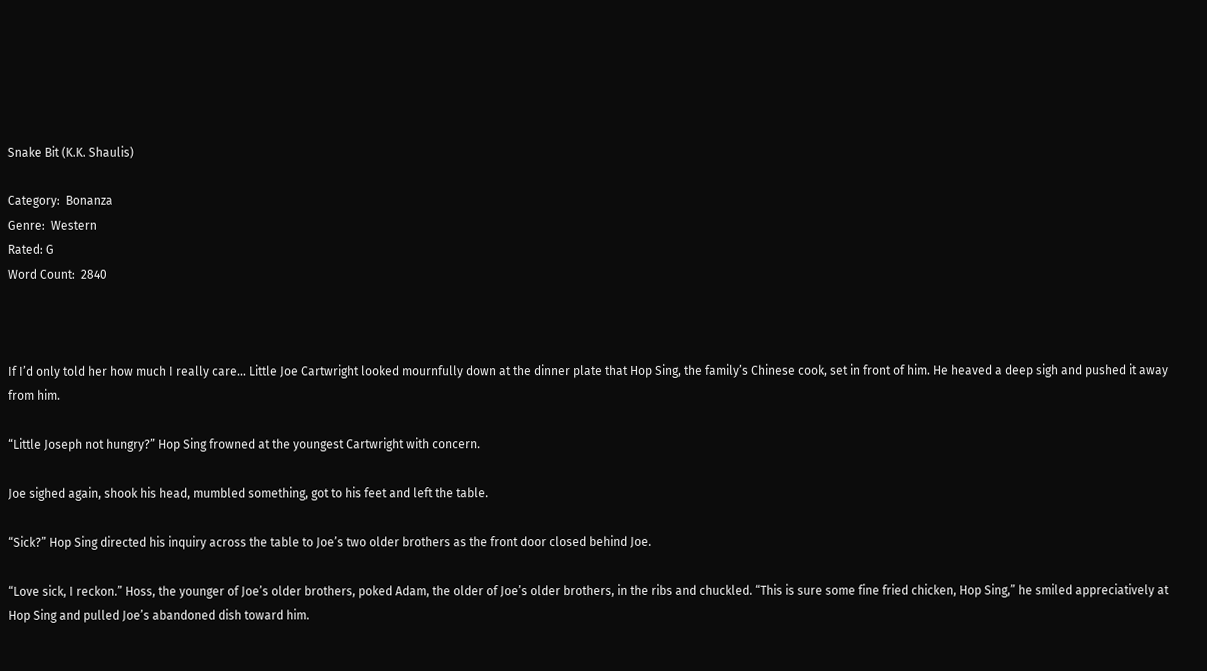Snake Bit (K.K. Shaulis)

Category:  Bonanza
Genre:  Western
Rated: G
Word Count:  2840



If I’d only told her how much I really care… Little Joe Cartwright looked mournfully down at the dinner plate that Hop Sing, the family’s Chinese cook, set in front of him. He heaved a deep sigh and pushed it away from him.

“Little Joseph not hungry?” Hop Sing frowned at the youngest Cartwright with concern.

Joe sighed again, shook his head, mumbled something, got to his feet and left the table.

“Sick?” Hop Sing directed his inquiry across the table to Joe’s two older brothers as the front door closed behind Joe.

“Love sick, I reckon.” Hoss, the younger of Joe’s older brothers, poked Adam, the older of Joe’s older brothers, in the ribs and chuckled. “This is sure some fine fried chicken, Hop Sing,” he smiled appreciatively at Hop Sing and pulled Joe’s abandoned dish toward him.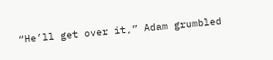“He’ll get over it,” Adam grumbled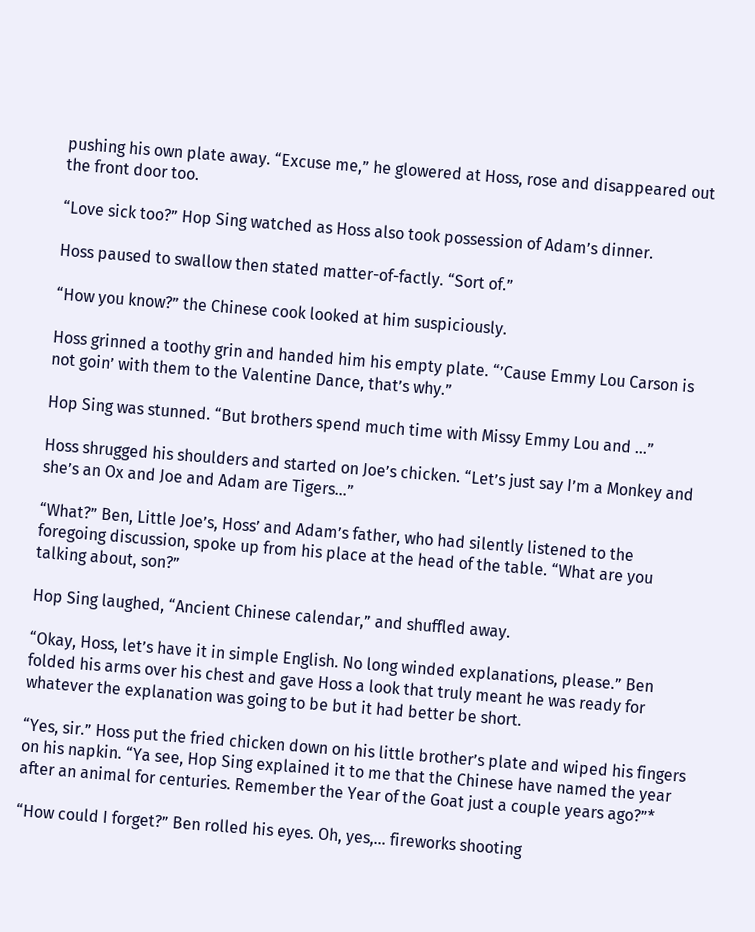pushing his own plate away. “Excuse me,” he glowered at Hoss, rose and disappeared out the front door too.

“Love sick too?” Hop Sing watched as Hoss also took possession of Adam’s dinner.

Hoss paused to swallow then stated matter-of-factly. “Sort of.”

“How you know?” the Chinese cook looked at him suspiciously.

Hoss grinned a toothy grin and handed him his empty plate. “’Cause Emmy Lou Carson is not goin’ with them to the Valentine Dance, that’s why.”

Hop Sing was stunned. “But brothers spend much time with Missy Emmy Lou and …”

Hoss shrugged his shoulders and started on Joe’s chicken. “Let’s just say I’m a Monkey and she’s an Ox and Joe and Adam are Tigers…”

“What?” Ben, Little Joe’s, Hoss’ and Adam’s father, who had silently listened to the foregoing discussion, spoke up from his place at the head of the table. “What are you talking about, son?”

Hop Sing laughed, “Ancient Chinese calendar,” and shuffled away.

“Okay, Hoss, let’s have it in simple English. No long winded explanations, please.” Ben folded his arms over his chest and gave Hoss a look that truly meant he was ready for whatever the explanation was going to be but it had better be short.

“Yes, sir.” Hoss put the fried chicken down on his little brother’s plate and wiped his fingers on his napkin. “Ya see, Hop Sing explained it to me that the Chinese have named the year after an animal for centuries. Remember the Year of the Goat just a couple years ago?”*

“How could I forget?” Ben rolled his eyes. Oh, yes,… fireworks shooting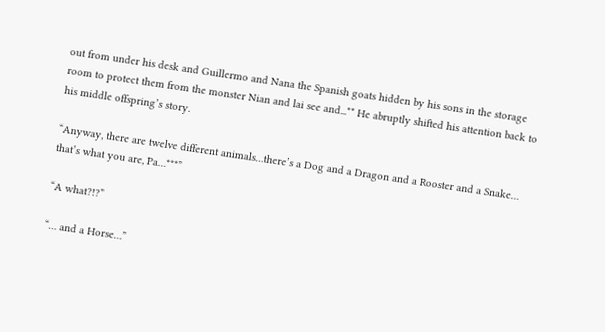out from under his desk and Guillermo and Nana the Spanish goats hidden by his sons in the storage room to protect them from the monster Nian and lai see and...** He abruptly shifted his attention back to his middle offspring’s story.

“Anyway, there are twelve different animals…there’s a Dog and a Dragon and a Rooster and a Snake… that’s what you are, Pa…***”

“A what?!?”

“… and a Horse…”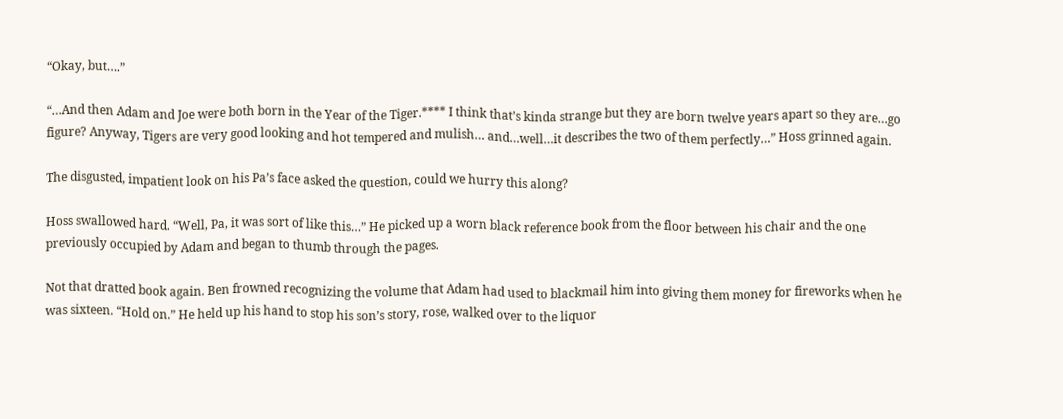“Okay, but….”

“…And then Adam and Joe were both born in the Year of the Tiger.**** I think that’s kinda strange but they are born twelve years apart so they are…go figure? Anyway, Tigers are very good looking and hot tempered and mulish… and…well…it describes the two of them perfectly…” Hoss grinned again.

The disgusted, impatient look on his Pa’s face asked the question, could we hurry this along?

Hoss swallowed hard. “Well, Pa, it was sort of like this…” He picked up a worn black reference book from the floor between his chair and the one previously occupied by Adam and began to thumb through the pages.

Not that dratted book again. Ben frowned recognizing the volume that Adam had used to blackmail him into giving them money for fireworks when he was sixteen. “Hold on.” He held up his hand to stop his son’s story, rose, walked over to the liquor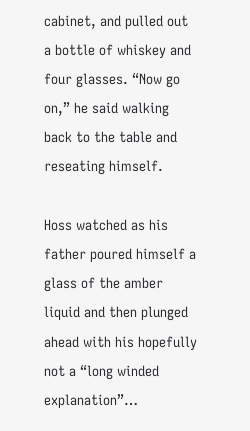cabinet, and pulled out a bottle of whiskey and four glasses. “Now go on,” he said walking back to the table and reseating himself.

Hoss watched as his father poured himself a glass of the amber liquid and then plunged ahead with his hopefully not a “long winded explanation”…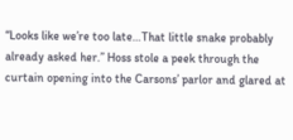“Looks like we’re too late…That little snake probably already asked her.” Hoss stole a peek through the curtain opening into the Carsons’ parlor and glared at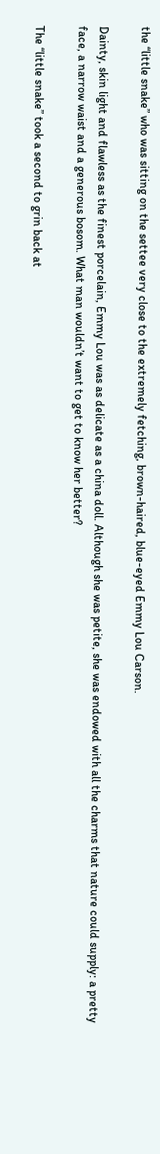the “little snake” who was sitting on the settee very close to the extremely fetching, brown-haired, blue-eyed Emmy Lou Carson.

Dainty, skin light and flawless as the finest porcelain, Emmy Lou was as delicate as a china doll. Although she was petite, she was endowed with all the charms that nature could supply: a pretty face, a narrow waist and a generous bosom. What man wouldn’t want to get to know her better?

The “little snake” took a second to grin back at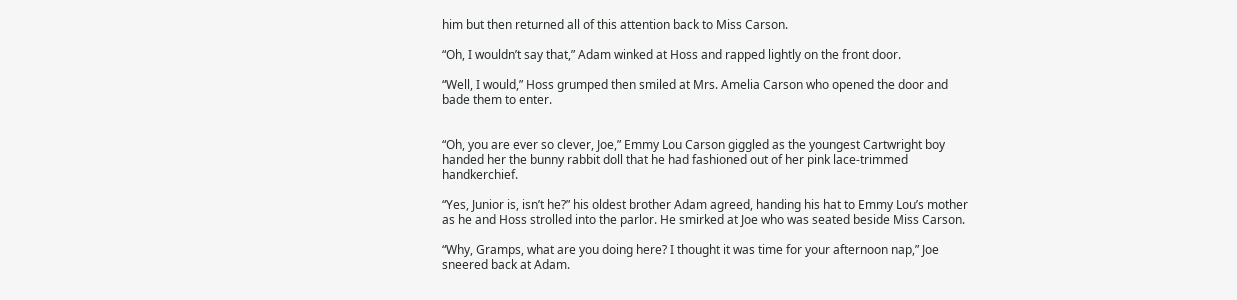him but then returned all of this attention back to Miss Carson.

“Oh, I wouldn’t say that,” Adam winked at Hoss and rapped lightly on the front door.

“Well, I would,” Hoss grumped then smiled at Mrs. Amelia Carson who opened the door and bade them to enter.


“Oh, you are ever so clever, Joe,” Emmy Lou Carson giggled as the youngest Cartwright boy handed her the bunny rabbit doll that he had fashioned out of her pink lace-trimmed handkerchief.

“Yes, Junior is, isn’t he?” his oldest brother Adam agreed, handing his hat to Emmy Lou’s mother as he and Hoss strolled into the parlor. He smirked at Joe who was seated beside Miss Carson.

“Why, Gramps, what are you doing here? I thought it was time for your afternoon nap,” Joe sneered back at Adam.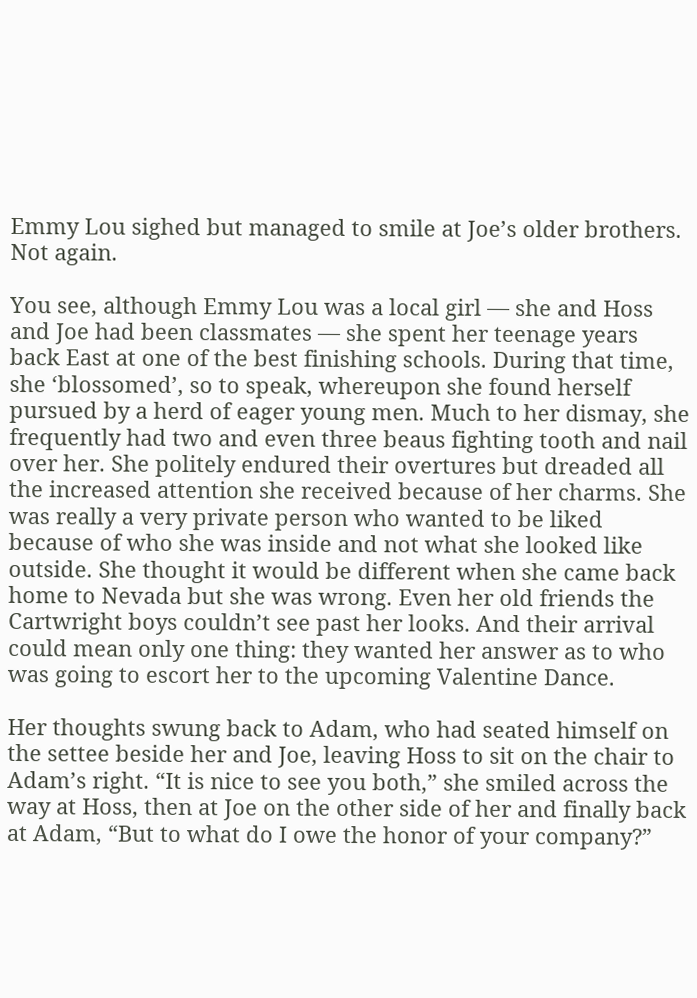Emmy Lou sighed but managed to smile at Joe’s older brothers. Not again.

You see, although Emmy Lou was a local girl — she and Hoss and Joe had been classmates — she spent her teenage years back East at one of the best finishing schools. During that time, she ‘blossomed’, so to speak, whereupon she found herself pursued by a herd of eager young men. Much to her dismay, she frequently had two and even three beaus fighting tooth and nail over her. She politely endured their overtures but dreaded all the increased attention she received because of her charms. She was really a very private person who wanted to be liked because of who she was inside and not what she looked like outside. She thought it would be different when she came back home to Nevada but she was wrong. Even her old friends the Cartwright boys couldn’t see past her looks. And their arrival could mean only one thing: they wanted her answer as to who was going to escort her to the upcoming Valentine Dance.

Her thoughts swung back to Adam, who had seated himself on the settee beside her and Joe, leaving Hoss to sit on the chair to Adam’s right. “It is nice to see you both,” she smiled across the way at Hoss, then at Joe on the other side of her and finally back at Adam, “But to what do I owe the honor of your company?”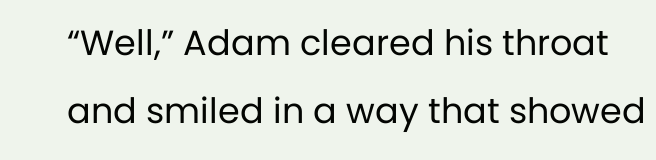“Well,” Adam cleared his throat and smiled in a way that showed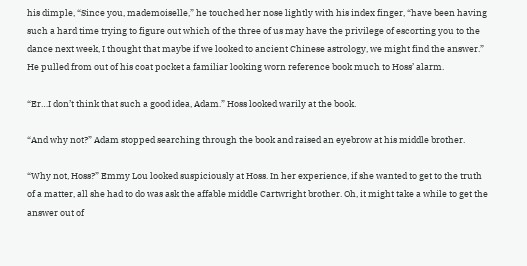his dimple, “Since you, mademoiselle,” he touched her nose lightly with his index finger, “have been having such a hard time trying to figure out which of the three of us may have the privilege of escorting you to the dance next week, I thought that maybe if we looked to ancient Chinese astrology, we might find the answer.” He pulled from out of his coat pocket a familiar looking worn reference book much to Hoss’ alarm.

“Er…I don’t think that such a good idea, Adam.” Hoss looked warily at the book.

“And why not?” Adam stopped searching through the book and raised an eyebrow at his middle brother.

“Why not, Hoss?” Emmy Lou looked suspiciously at Hoss. In her experience, if she wanted to get to the truth of a matter, all she had to do was ask the affable middle Cartwright brother. Oh, it might take a while to get the answer out of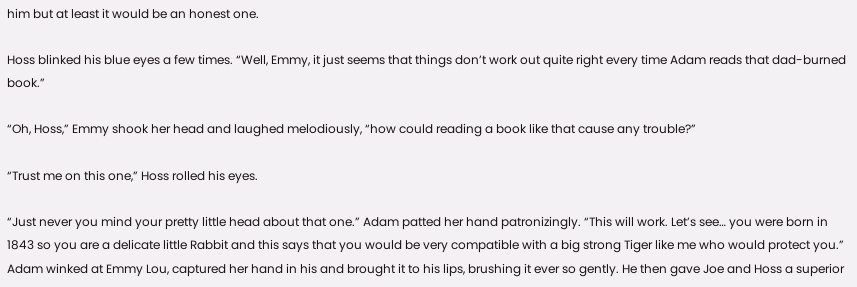him but at least it would be an honest one.

Hoss blinked his blue eyes a few times. “Well, Emmy, it just seems that things don’t work out quite right every time Adam reads that dad-burned book.”

“Oh, Hoss,” Emmy shook her head and laughed melodiously, “how could reading a book like that cause any trouble?”

“Trust me on this one,” Hoss rolled his eyes.

“Just never you mind your pretty little head about that one.” Adam patted her hand patronizingly. “This will work. Let’s see… you were born in 1843 so you are a delicate little Rabbit and this says that you would be very compatible with a big strong Tiger like me who would protect you.” Adam winked at Emmy Lou, captured her hand in his and brought it to his lips, brushing it ever so gently. He then gave Joe and Hoss a superior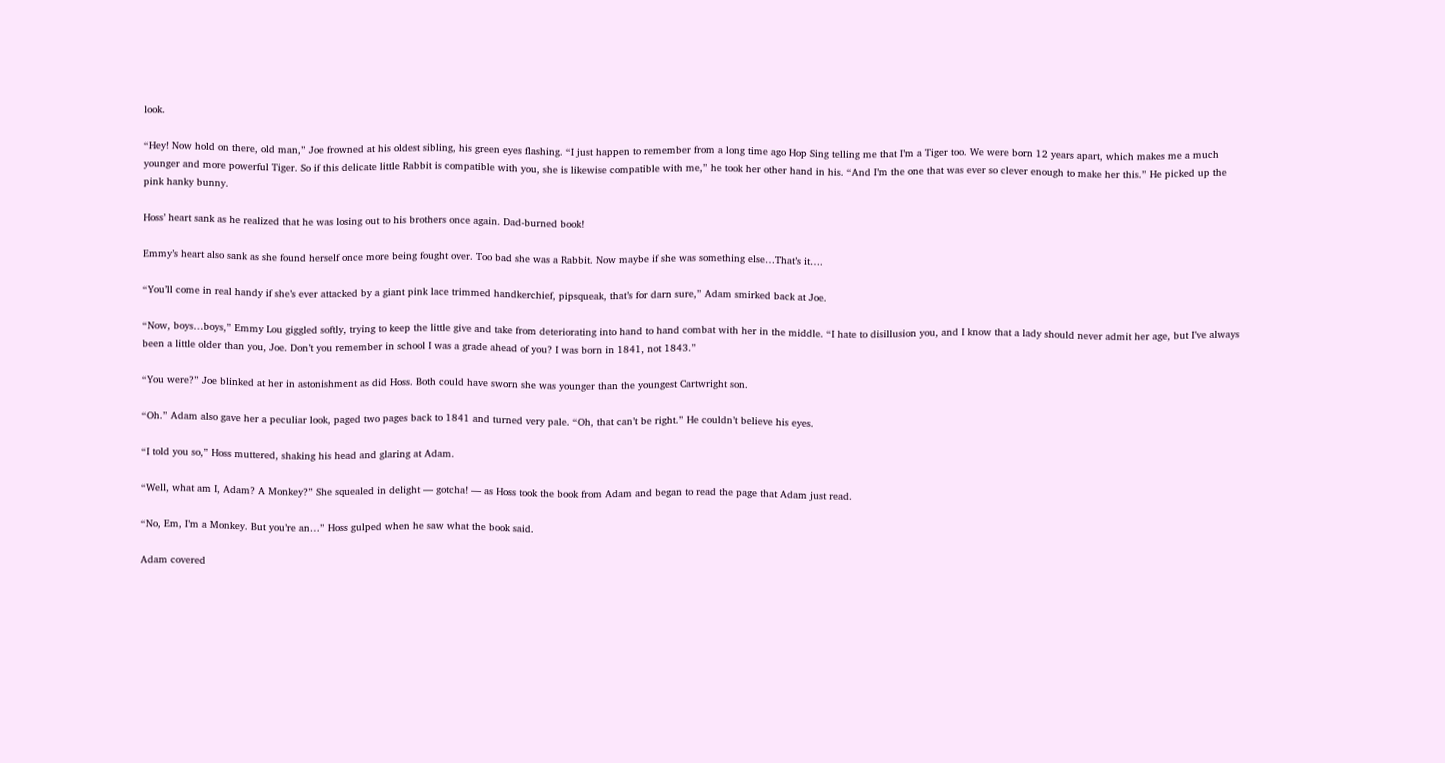look.

“Hey! Now hold on there, old man,” Joe frowned at his oldest sibling, his green eyes flashing. “I just happen to remember from a long time ago Hop Sing telling me that I’m a Tiger too. We were born 12 years apart, which makes me a much younger and more powerful Tiger. So if this delicate little Rabbit is compatible with you, she is likewise compatible with me,” he took her other hand in his. “And I’m the one that was ever so clever enough to make her this.” He picked up the pink hanky bunny.

Hoss’ heart sank as he realized that he was losing out to his brothers once again. Dad-burned book!

Emmy’s heart also sank as she found herself once more being fought over. Too bad she was a Rabbit. Now maybe if she was something else…That’s it….

“You’ll come in real handy if she’s ever attacked by a giant pink lace trimmed handkerchief, pipsqueak, that’s for darn sure,” Adam smirked back at Joe.

“Now, boys…boys,” Emmy Lou giggled softly, trying to keep the little give and take from deteriorating into hand to hand combat with her in the middle. “I hate to disillusion you, and I know that a lady should never admit her age, but I’ve always been a little older than you, Joe. Don’t you remember in school I was a grade ahead of you? I was born in 1841, not 1843.”

“You were?” Joe blinked at her in astonishment as did Hoss. Both could have sworn she was younger than the youngest Cartwright son.

“Oh.” Adam also gave her a peculiar look, paged two pages back to 1841 and turned very pale. “Oh, that can’t be right.” He couldn’t believe his eyes.

“I told you so,” Hoss muttered, shaking his head and glaring at Adam.

“Well, what am I, Adam? A Monkey?” She squealed in delight — gotcha! — as Hoss took the book from Adam and began to read the page that Adam just read.

“No, Em, I’m a Monkey. But you’re an…” Hoss gulped when he saw what the book said.

Adam covered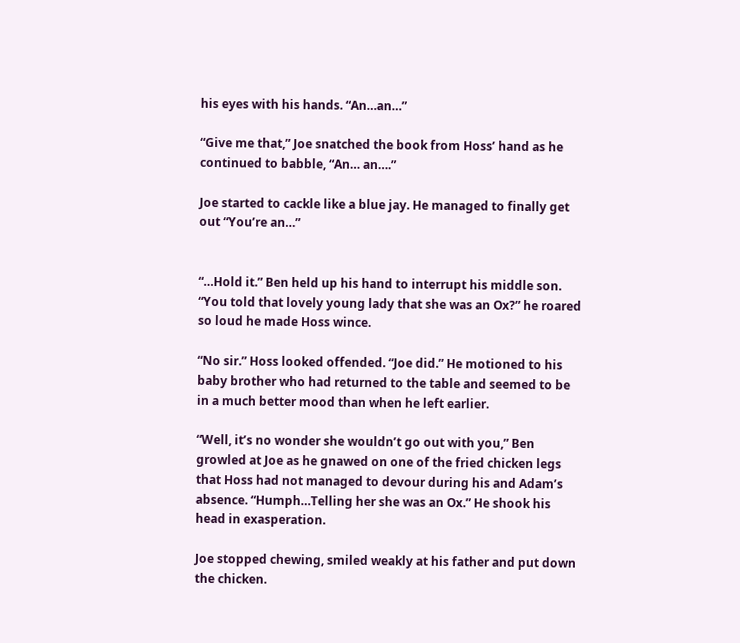his eyes with his hands. “An…an…”

“Give me that,” Joe snatched the book from Hoss’ hand as he continued to babble, “An… an….”

Joe started to cackle like a blue jay. He managed to finally get out “You’re an…”


“…Hold it.” Ben held up his hand to interrupt his middle son. “You told that lovely young lady that she was an Ox?” he roared so loud he made Hoss wince.

“No sir.” Hoss looked offended. “Joe did.” He motioned to his baby brother who had returned to the table and seemed to be in a much better mood than when he left earlier.

“Well, it’s no wonder she wouldn’t go out with you,” Ben growled at Joe as he gnawed on one of the fried chicken legs that Hoss had not managed to devour during his and Adam’s absence. “Humph…Telling her she was an Ox.” He shook his head in exasperation.

Joe stopped chewing, smiled weakly at his father and put down the chicken.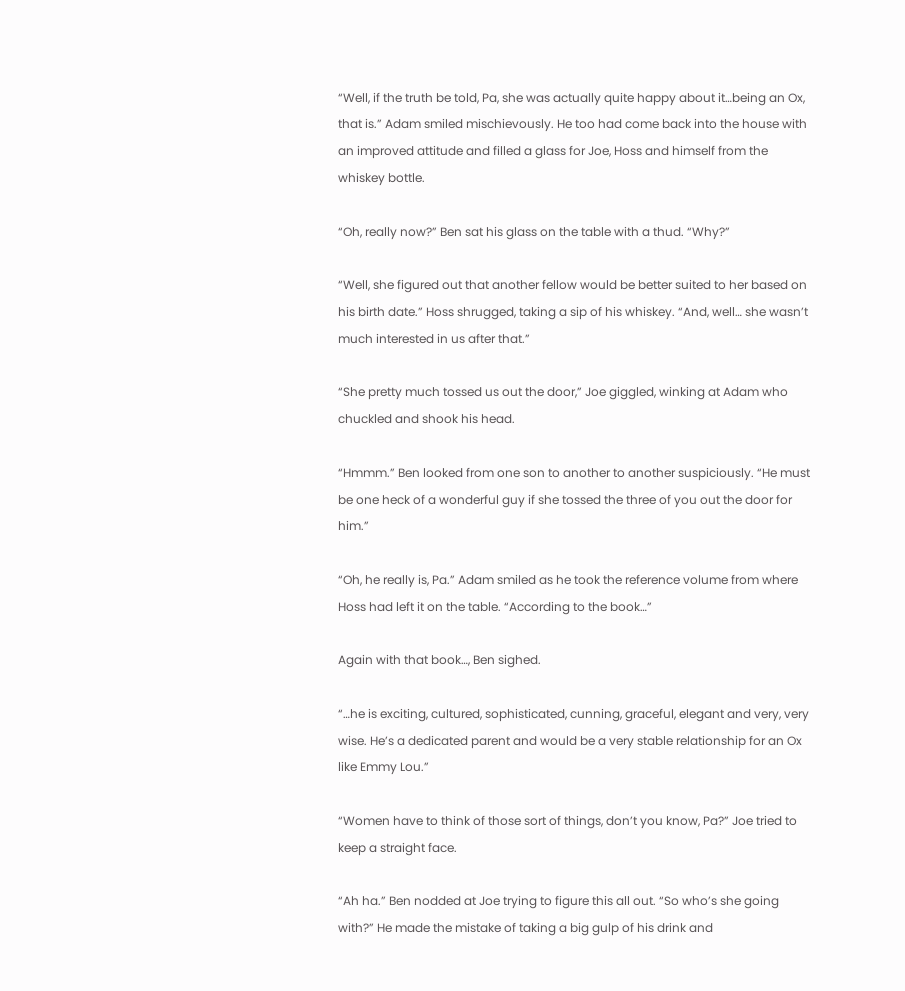“Well, if the truth be told, Pa, she was actually quite happy about it…being an Ox, that is.” Adam smiled mischievously. He too had come back into the house with an improved attitude and filled a glass for Joe, Hoss and himself from the whiskey bottle.

“Oh, really now?” Ben sat his glass on the table with a thud. “Why?”

“Well, she figured out that another fellow would be better suited to her based on his birth date.” Hoss shrugged, taking a sip of his whiskey. “And, well… she wasn’t much interested in us after that.”

“She pretty much tossed us out the door,” Joe giggled, winking at Adam who chuckled and shook his head.

“Hmmm.” Ben looked from one son to another to another suspiciously. “He must be one heck of a wonderful guy if she tossed the three of you out the door for him.”

“Oh, he really is, Pa.” Adam smiled as he took the reference volume from where Hoss had left it on the table. “According to the book…”

Again with that book…, Ben sighed.

“…he is exciting, cultured, sophisticated, cunning, graceful, elegant and very, very wise. He’s a dedicated parent and would be a very stable relationship for an Ox like Emmy Lou.”

“Women have to think of those sort of things, don’t you know, Pa?” Joe tried to keep a straight face.

“Ah ha.” Ben nodded at Joe trying to figure this all out. “So who’s she going with?” He made the mistake of taking a big gulp of his drink and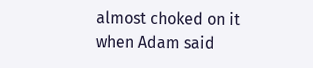almost choked on it when Adam said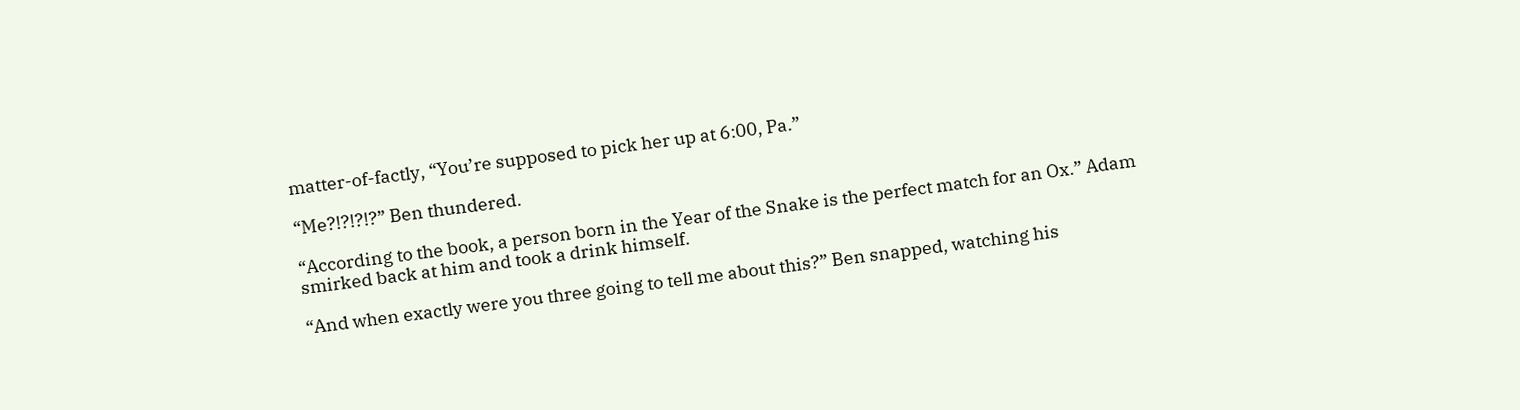matter-of-factly, “You’re supposed to pick her up at 6:00, Pa.”

“Me?!?!?!?” Ben thundered.

“According to the book, a person born in the Year of the Snake is the perfect match for an Ox.” Adam smirked back at him and took a drink himself.

“And when exactly were you three going to tell me about this?” Ben snapped, watching his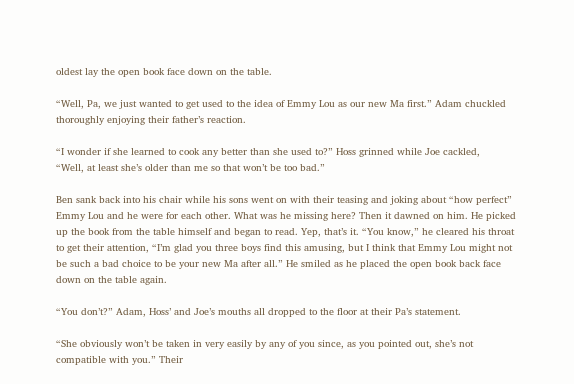oldest lay the open book face down on the table.

“Well, Pa, we just wanted to get used to the idea of Emmy Lou as our new Ma first.” Adam chuckled thoroughly enjoying their father’s reaction.

“I wonder if she learned to cook any better than she used to?” Hoss grinned while Joe cackled,          “Well, at least she’s older than me so that won’t be too bad.”

Ben sank back into his chair while his sons went on with their teasing and joking about “how perfect” Emmy Lou and he were for each other. What was he missing here? Then it dawned on him. He picked up the book from the table himself and began to read. Yep, that’s it. “You know,” he cleared his throat to get their attention, “I’m glad you three boys find this amusing, but I think that Emmy Lou might not be such a bad choice to be your new Ma after all.” He smiled as he placed the open book back face down on the table again.

“You don’t?” Adam, Hoss’ and Joe’s mouths all dropped to the floor at their Pa’s statement.

“She obviously won’t be taken in very easily by any of you since, as you pointed out, she’s not compatible with you.” Their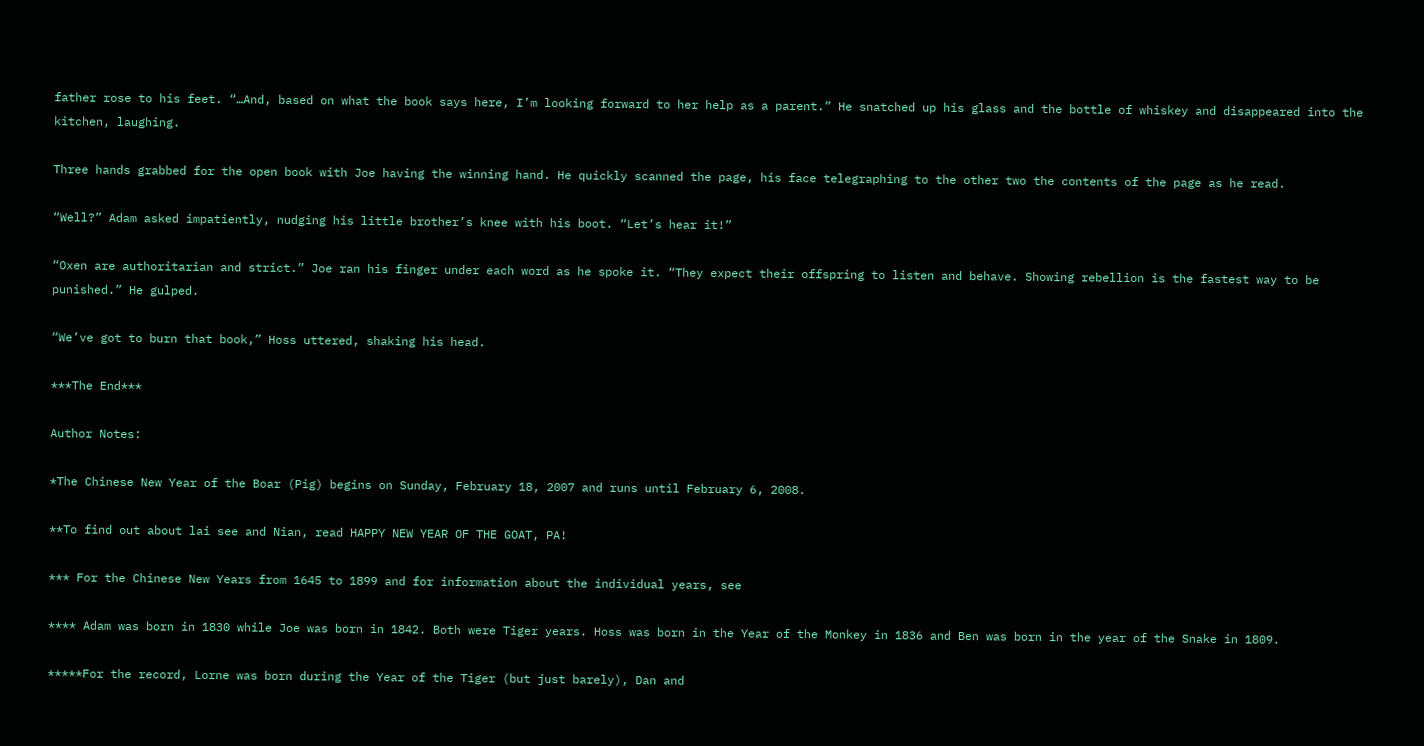father rose to his feet. “…And, based on what the book says here, I’m looking forward to her help as a parent.” He snatched up his glass and the bottle of whiskey and disappeared into the kitchen, laughing.

Three hands grabbed for the open book with Joe having the winning hand. He quickly scanned the page, his face telegraphing to the other two the contents of the page as he read.

“Well?” Adam asked impatiently, nudging his little brother’s knee with his boot. “Let’s hear it!”

“Oxen are authoritarian and strict.” Joe ran his finger under each word as he spoke it. “They expect their offspring to listen and behave. Showing rebellion is the fastest way to be punished.” He gulped.

“We’ve got to burn that book,” Hoss uttered, shaking his head.

***The End***

Author Notes:

*The Chinese New Year of the Boar (Pig) begins on Sunday, February 18, 2007 and runs until February 6, 2008.

**To find out about lai see and Nian, read HAPPY NEW YEAR OF THE GOAT, PA!

*** For the Chinese New Years from 1645 to 1899 and for information about the individual years, see

**** Adam was born in 1830 while Joe was born in 1842. Both were Tiger years. Hoss was born in the Year of the Monkey in 1836 and Ben was born in the year of the Snake in 1809.

*****For the record, Lorne was born during the Year of the Tiger (but just barely), Dan and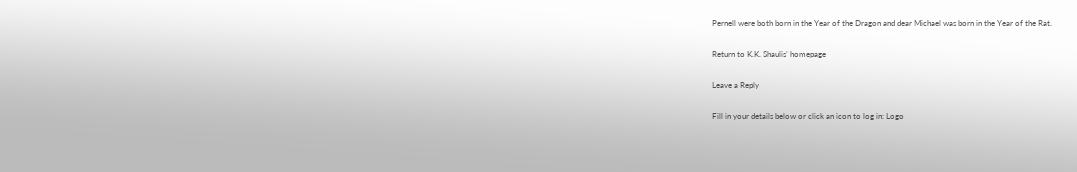Pernell were both born in the Year of the Dragon and dear Michael was born in the Year of the Rat.

Return to K.K. Shaulis’ homepage

Leave a Reply

Fill in your details below or click an icon to log in: Logo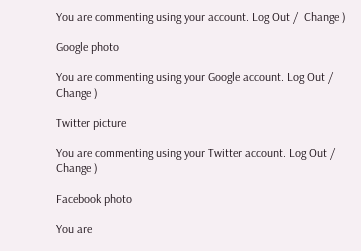You are commenting using your account. Log Out /  Change )

Google photo

You are commenting using your Google account. Log Out /  Change )

Twitter picture

You are commenting using your Twitter account. Log Out /  Change )

Facebook photo

You are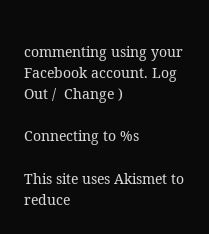commenting using your Facebook account. Log Out /  Change )

Connecting to %s

This site uses Akismet to reduce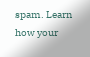spam. Learn how your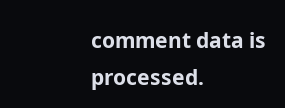comment data is processed.